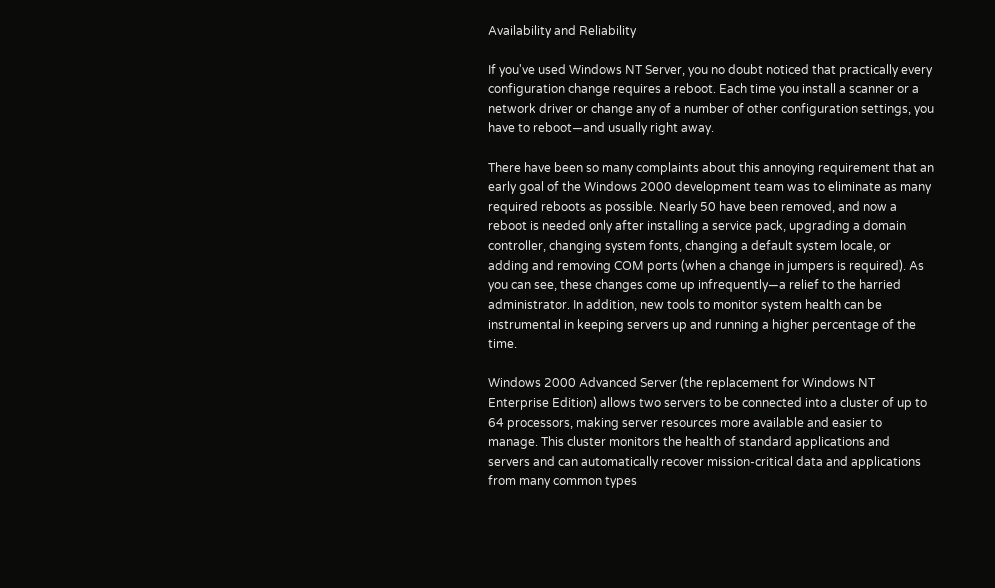Availability and Reliability

If you've used Windows NT Server, you no doubt noticed that practically every configuration change requires a reboot. Each time you install a scanner or a network driver or change any of a number of other configuration settings, you have to reboot—and usually right away.

There have been so many complaints about this annoying requirement that an early goal of the Windows 2000 development team was to eliminate as many required reboots as possible. Nearly 50 have been removed, and now a reboot is needed only after installing a service pack, upgrading a domain controller, changing system fonts, changing a default system locale, or adding and removing COM ports (when a change in jumpers is required). As you can see, these changes come up infrequently—a relief to the harried administrator. In addition, new tools to monitor system health can be instrumental in keeping servers up and running a higher percentage of the time.

Windows 2000 Advanced Server (the replacement for Windows NT Enterprise Edition) allows two servers to be connected into a cluster of up to 64 processors, making server resources more available and easier to manage. This cluster monitors the health of standard applications and servers and can automatically recover mission-critical data and applications from many common types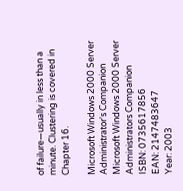of failure—usually in less than a minute. Clustering is covered in Chapter 16.

Microsoft Windows 2000 Server Administrator's Companion
Microsoft Windows 2000 Server Administrators Companion
ISBN: 0735617856
EAN: 2147483647
Year: 2003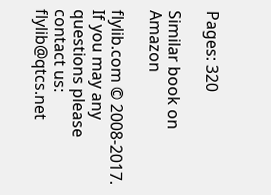Pages: 320

Similar book on Amazon

flylib.com © 2008-2017.
If you may any questions please contact us: flylib@qtcs.net